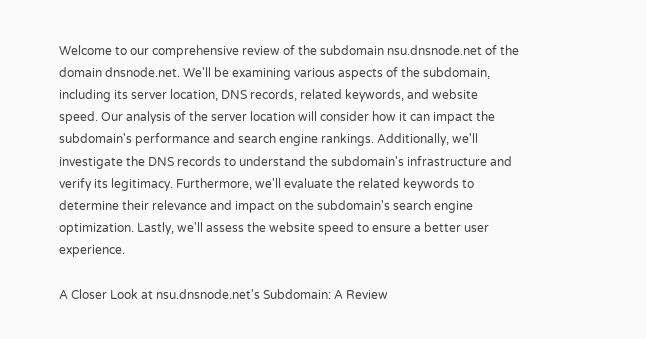Welcome to our comprehensive review of the subdomain nsu.dnsnode.net of the domain dnsnode.net. We'll be examining various aspects of the subdomain, including its server location, DNS records, related keywords, and website speed. Our analysis of the server location will consider how it can impact the subdomain's performance and search engine rankings. Additionally, we'll investigate the DNS records to understand the subdomain's infrastructure and verify its legitimacy. Furthermore, we'll evaluate the related keywords to determine their relevance and impact on the subdomain's search engine optimization. Lastly, we'll assess the website speed to ensure a better user experience.

A Closer Look at nsu.dnsnode.net's Subdomain: A Review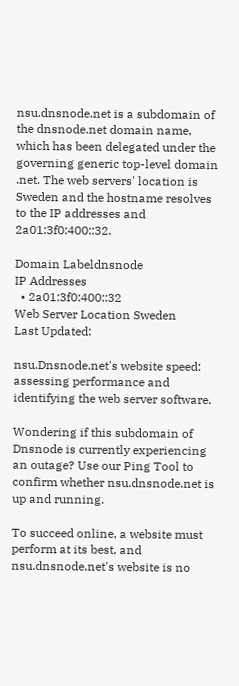nsu.dnsnode.net is a subdomain of the dnsnode.net domain name, which has been delegated under the governing generic top-level domain .net. The web servers' location is Sweden and the hostname resolves to the IP addresses and 2a01:3f0:400::32.

Domain Labeldnsnode
IP Addresses
  • 2a01:3f0:400::32
Web Server Location Sweden
Last Updated:

nsu.Dnsnode.net's website speed: assessing performance and identifying the web server software.

Wondering if this subdomain of Dnsnode is currently experiencing an outage? Use our Ping Tool to confirm whether nsu.dnsnode.net is up and running.

To succeed online, a website must perform at its best, and nsu.dnsnode.net's website is no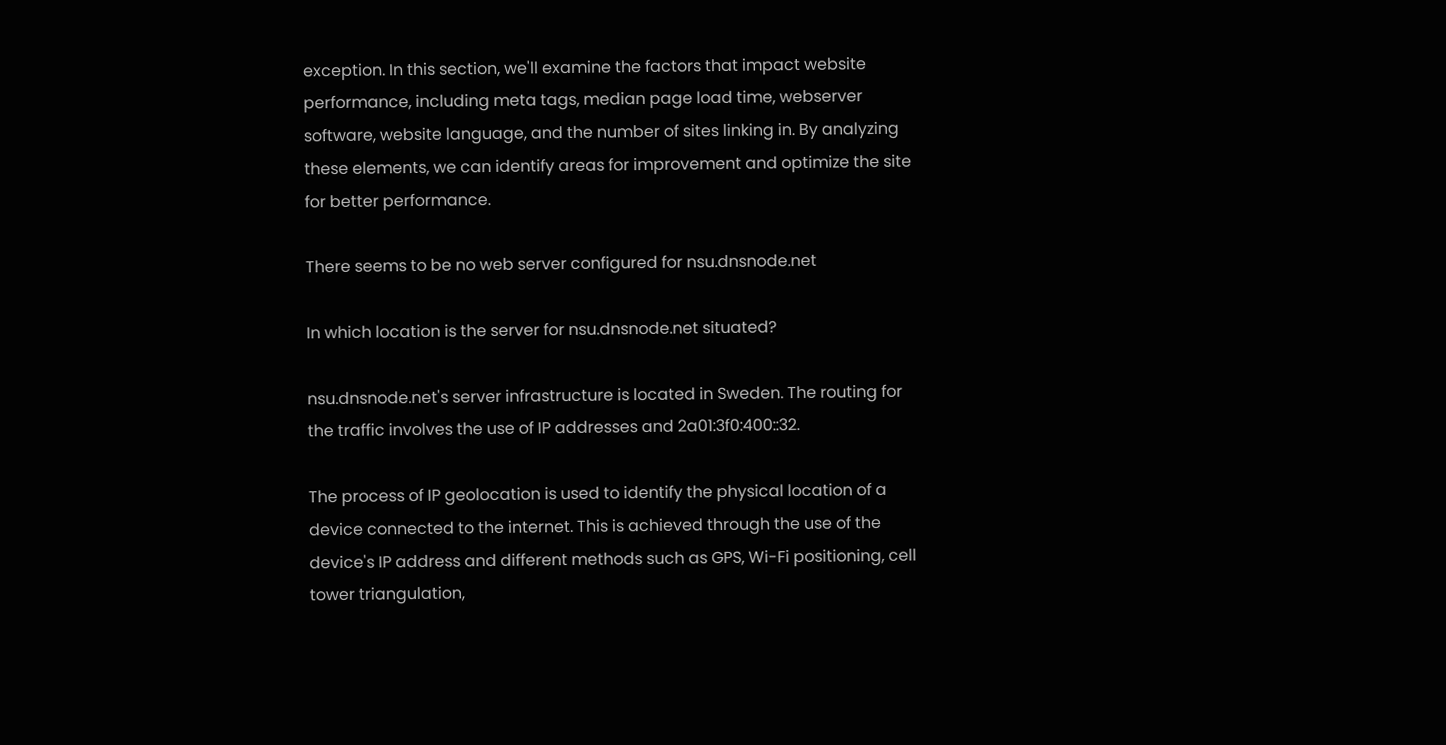exception. In this section, we'll examine the factors that impact website performance, including meta tags, median page load time, webserver software, website language, and the number of sites linking in. By analyzing these elements, we can identify areas for improvement and optimize the site for better performance.

There seems to be no web server configured for nsu.dnsnode.net

In which location is the server for nsu.dnsnode.net situated?

nsu.dnsnode.net's server infrastructure is located in Sweden. The routing for the traffic involves the use of IP addresses and 2a01:3f0:400::32.

The process of IP geolocation is used to identify the physical location of a device connected to the internet. This is achieved through the use of the device's IP address and different methods such as GPS, Wi-Fi positioning, cell tower triangulation,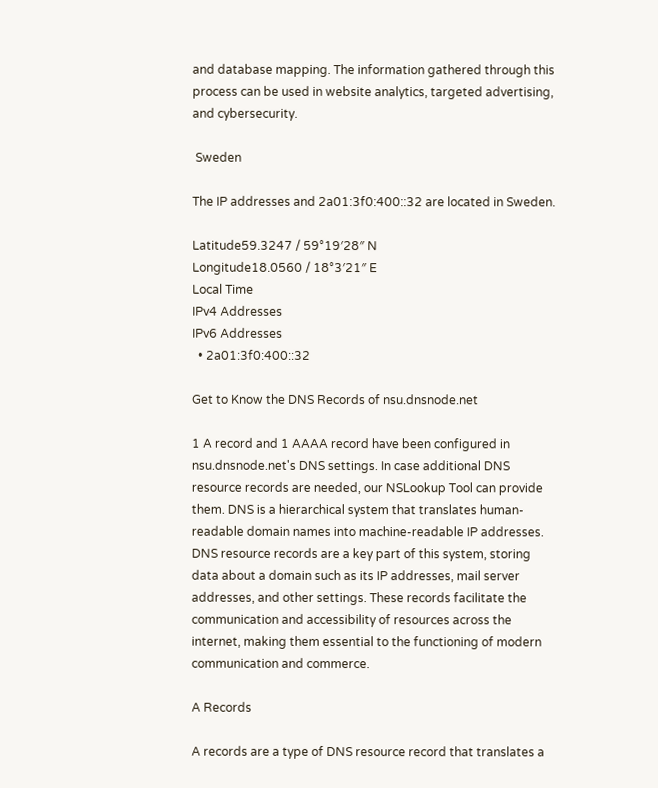and database mapping. The information gathered through this process can be used in website analytics, targeted advertising, and cybersecurity.

 Sweden

The IP addresses and 2a01:3f0:400::32 are located in Sweden.

Latitude59.3247 / 59°19′28″ N
Longitude18.0560 / 18°3′21″ E
Local Time
IPv4 Addresses
IPv6 Addresses
  • 2a01:3f0:400::32

Get to Know the DNS Records of nsu.dnsnode.net

1 A record and 1 AAAA record have been configured in nsu.dnsnode.net's DNS settings. In case additional DNS resource records are needed, our NSLookup Tool can provide them. DNS is a hierarchical system that translates human-readable domain names into machine-readable IP addresses. DNS resource records are a key part of this system, storing data about a domain such as its IP addresses, mail server addresses, and other settings. These records facilitate the communication and accessibility of resources across the internet, making them essential to the functioning of modern communication and commerce.

A Records

A records are a type of DNS resource record that translates a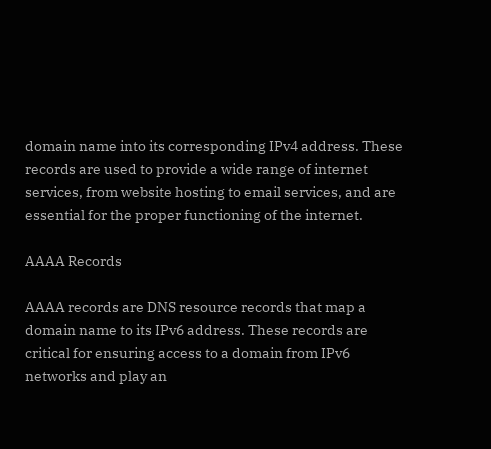domain name into its corresponding IPv4 address. These records are used to provide a wide range of internet services, from website hosting to email services, and are essential for the proper functioning of the internet.

AAAA Records

AAAA records are DNS resource records that map a domain name to its IPv6 address. These records are critical for ensuring access to a domain from IPv6 networks and play an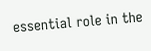essential role in the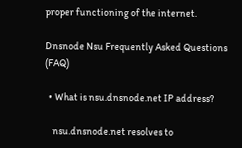proper functioning of the internet.

Dnsnode Nsu Frequently Asked Questions (FAQ)

  • What is nsu.dnsnode.net IP address?

    nsu.dnsnode.net resolves to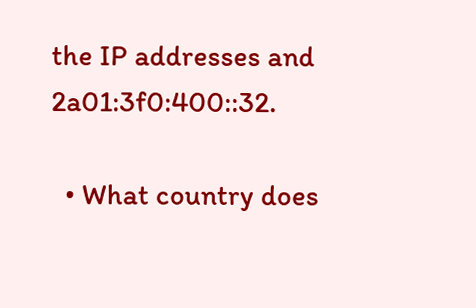the IP addresses and 2a01:3f0:400::32.

  • What country does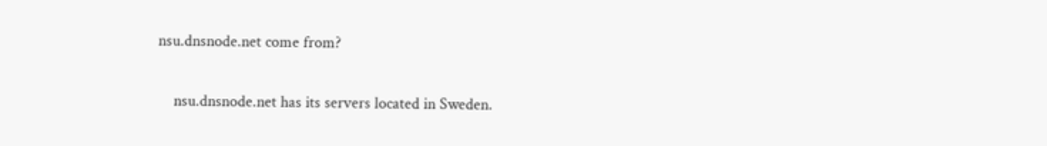nsu.dnsnode.net come from?

    nsu.dnsnode.net has its servers located in Sweden.